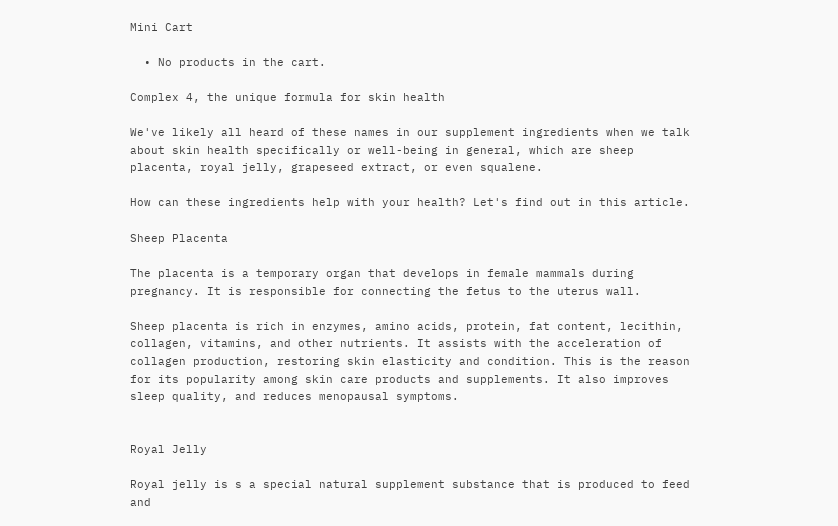Mini Cart

  • No products in the cart.

Complex 4, the unique formula for skin health

We've likely all heard of these names in our supplement ingredients when we talk about skin health specifically or well-being in general, which are sheep placenta, royal jelly, grapeseed extract, or even squalene.

How can these ingredients help with your health? Let's find out in this article.

Sheep Placenta

The placenta is a temporary organ that develops in female mammals during pregnancy. It is responsible for connecting the fetus to the uterus wall.

Sheep placenta is rich in enzymes, amino acids, protein, fat content, lecithin, collagen, vitamins, and other nutrients. It assists with the acceleration of collagen production, restoring skin elasticity and condition. This is the reason for its popularity among skin care products and supplements. It also improves sleep quality, and reduces menopausal symptoms.


Royal Jelly

Royal jelly is s a special natural supplement substance that is produced to feed and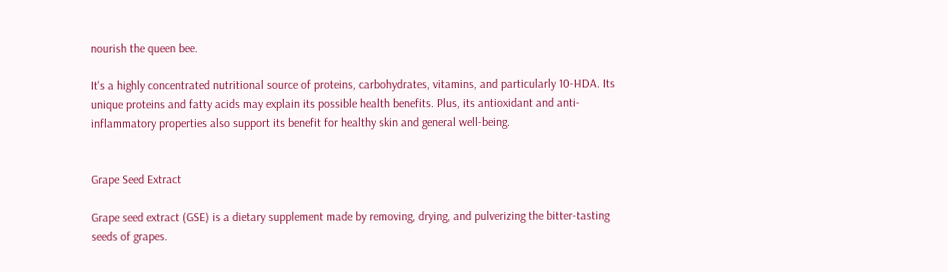nourish the queen bee.

It's a highly concentrated nutritional source of proteins, carbohydrates, vitamins, and particularly 10-HDA. Its unique proteins and fatty acids may explain its possible health benefits. Plus, its antioxidant and anti-inflammatory properties also support its benefit for healthy skin and general well-being.


Grape Seed Extract

Grape seed extract (GSE) is a dietary supplement made by removing, drying, and pulverizing the bitter-tasting seeds of grapes.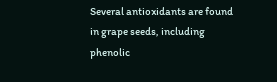Several antioxidants are found in grape seeds, including phenolic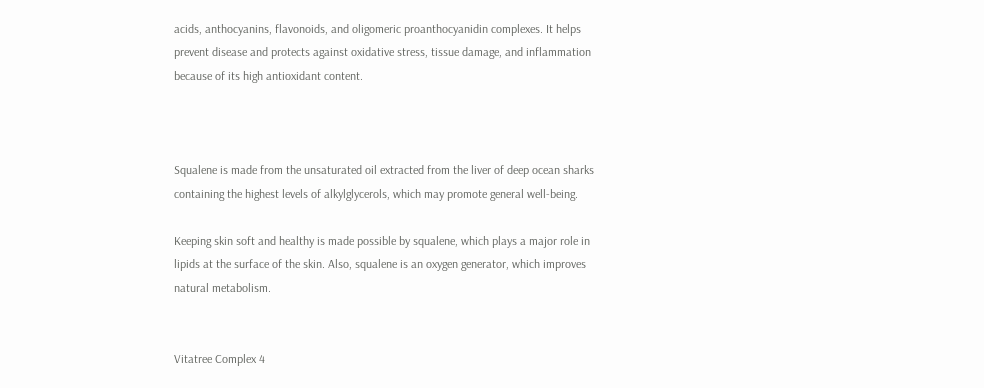acids, anthocyanins, flavonoids, and oligomeric proanthocyanidin complexes. It helps prevent disease and protects against oxidative stress, tissue damage, and inflammation because of its high antioxidant content.



Squalene is made from the unsaturated oil extracted from the liver of deep ocean sharks containing the highest levels of alkylglycerols, which may promote general well-being.

Keeping skin soft and healthy is made possible by squalene, which plays a major role in lipids at the surface of the skin. Also, squalene is an oxygen generator, which improves natural metabolism.


Vitatree Complex 4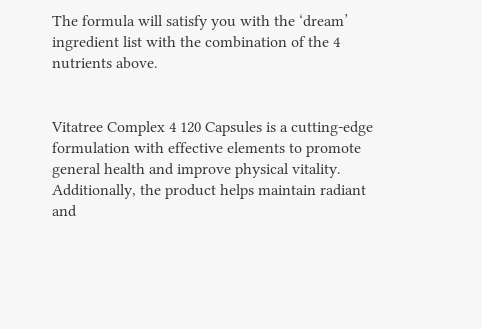The formula will satisfy you with the ‘dream’ ingredient list with the combination of the 4 nutrients above.


Vitatree Complex 4 120 Capsules is a cutting-edge formulation with effective elements to promote general health and improve physical vitality. Additionally, the product helps maintain radiant and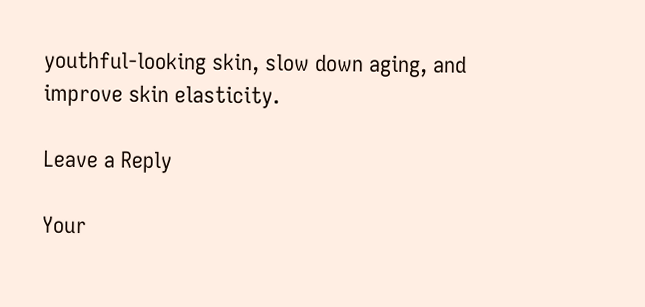youthful-looking skin, slow down aging, and improve skin elasticity.

Leave a Reply

Your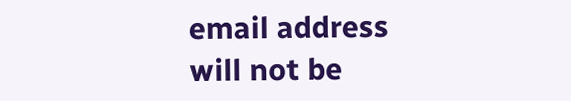email address will not be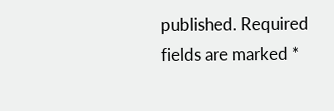published. Required fields are marked *